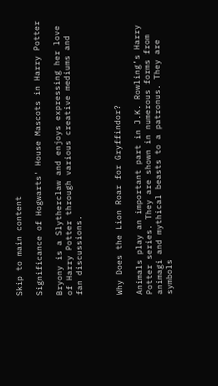Skip to main content

Significance of Hogwarts' House Mascots in Harry Potter

Bryony is a Slytherclaw and enjoys expressing her love of Harry Potter through various creative mediums and fan discussions.



Why Does the Lion Roar for Gryffindor?

Animals play an important part in J.K. Rowling’s Harry Potter series. They are shown in numerous forms from animagi and mythical beasts to a patronus. They are symbols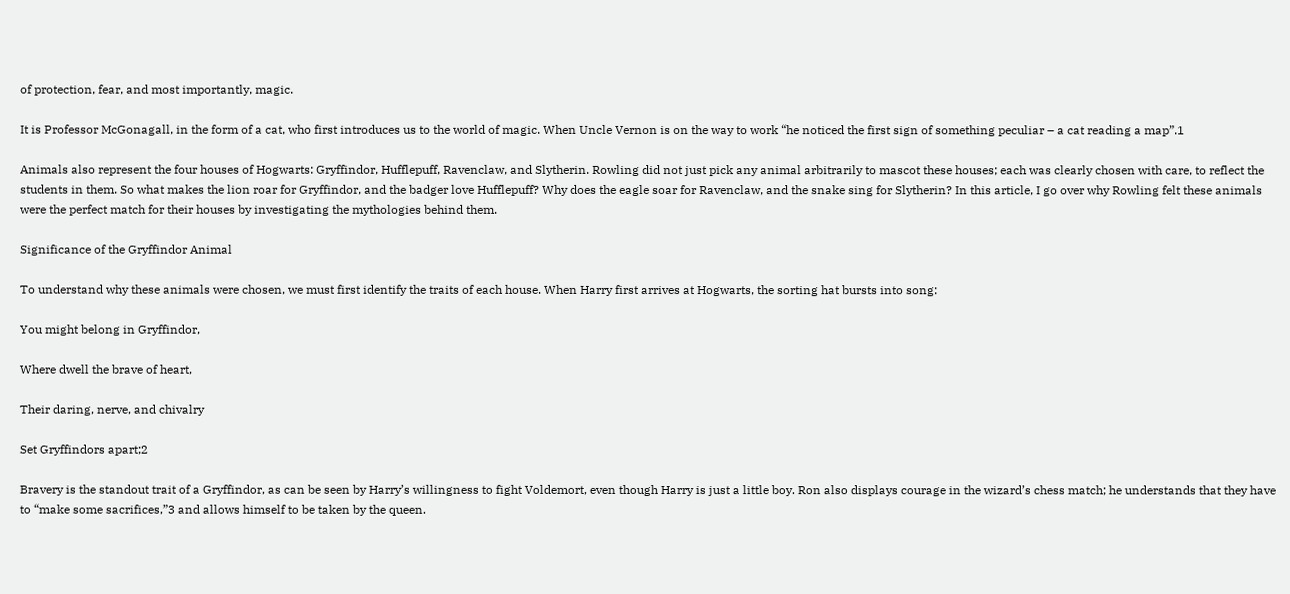of protection, fear, and most importantly, magic.

It is Professor McGonagall, in the form of a cat, who first introduces us to the world of magic. When Uncle Vernon is on the way to work “he noticed the first sign of something peculiar – a cat reading a map”.1

Animals also represent the four houses of Hogwarts: Gryffindor, Hufflepuff, Ravenclaw, and Slytherin. Rowling did not just pick any animal arbitrarily to mascot these houses; each was clearly chosen with care, to reflect the students in them. So what makes the lion roar for Gryffindor, and the badger love Hufflepuff? Why does the eagle soar for Ravenclaw, and the snake sing for Slytherin? In this article, I go over why Rowling felt these animals were the perfect match for their houses by investigating the mythologies behind them.

Significance of the Gryffindor Animal

To understand why these animals were chosen, we must first identify the traits of each house. When Harry first arrives at Hogwarts, the sorting hat bursts into song:

You might belong in Gryffindor,

Where dwell the brave of heart,

Their daring, nerve, and chivalry

Set Gryffindors apart;2

Bravery is the standout trait of a Gryffindor, as can be seen by Harry’s willingness to fight Voldemort, even though Harry is just a little boy. Ron also displays courage in the wizard’s chess match; he understands that they have to “make some sacrifices,”3 and allows himself to be taken by the queen.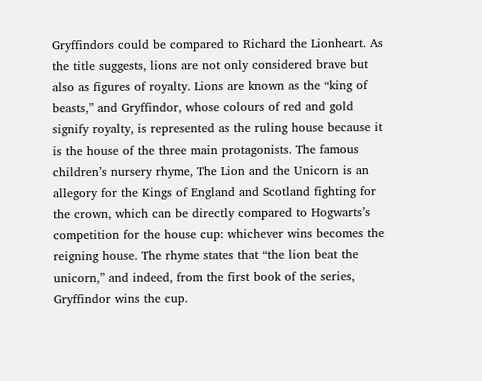Gryffindors could be compared to Richard the Lionheart. As the title suggests, lions are not only considered brave but also as figures of royalty. Lions are known as the “king of beasts,” and Gryffindor, whose colours of red and gold signify royalty, is represented as the ruling house because it is the house of the three main protagonists. The famous children’s nursery rhyme, The Lion and the Unicorn is an allegory for the Kings of England and Scotland fighting for the crown, which can be directly compared to Hogwarts’s competition for the house cup: whichever wins becomes the reigning house. The rhyme states that “the lion beat the unicorn,” and indeed, from the first book of the series, Gryffindor wins the cup.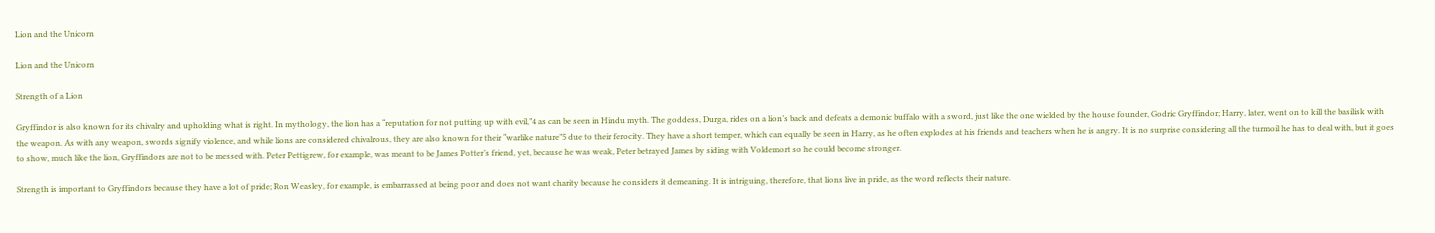Lion and the Unicorn

Lion and the Unicorn

Strength of a Lion

Gryffindor is also known for its chivalry and upholding what is right. In mythology, the lion has a “reputation for not putting up with evil,”4 as can be seen in Hindu myth. The goddess, Durga, rides on a lion’s back and defeats a demonic buffalo with a sword, just like the one wielded by the house founder, Godric Gryffindor; Harry, later, went on to kill the basilisk with the weapon. As with any weapon, swords signify violence, and while lions are considered chivalrous, they are also known for their “warlike nature”5 due to their ferocity. They have a short temper, which can equally be seen in Harry, as he often explodes at his friends and teachers when he is angry. It is no surprise considering all the turmoil he has to deal with, but it goes to show, much like the lion, Gryffindors are not to be messed with. Peter Pettigrew, for example, was meant to be James Potter’s friend, yet, because he was weak, Peter betrayed James by siding with Voldemort so he could become stronger.

Strength is important to Gryffindors because they have a lot of pride; Ron Weasley, for example, is embarrassed at being poor and does not want charity because he considers it demeaning. It is intriguing, therefore, that lions live in pride, as the word reflects their nature.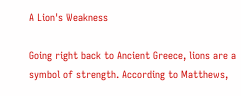A Lion's Weakness

Going right back to Ancient Greece, lions are a symbol of strength. According to Matthews,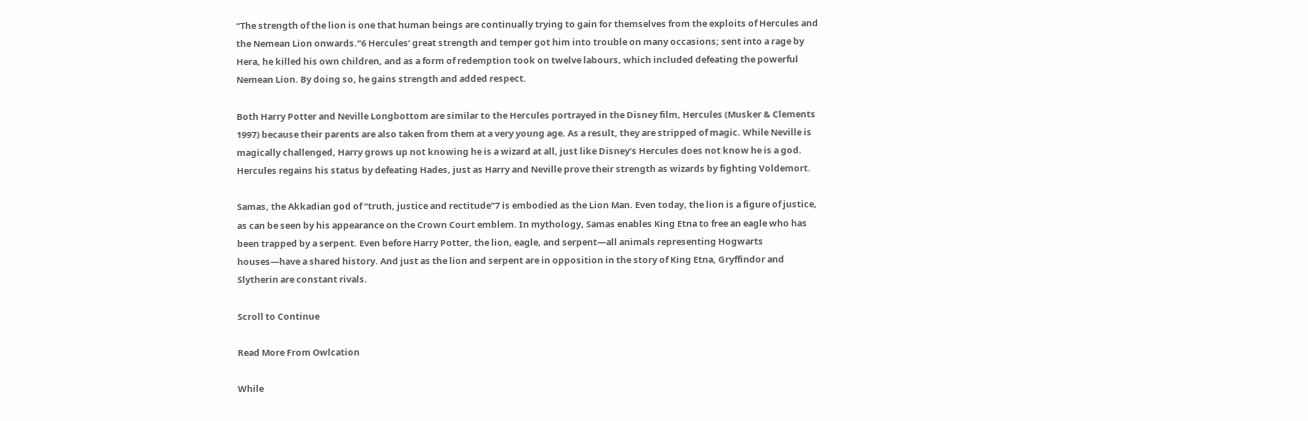“The strength of the lion is one that human beings are continually trying to gain for themselves from the exploits of Hercules and the Nemean Lion onwards.”6 Hercules’ great strength and temper got him into trouble on many occasions; sent into a rage by Hera, he killed his own children, and as a form of redemption took on twelve labours, which included defeating the powerful Nemean Lion. By doing so, he gains strength and added respect.

Both Harry Potter and Neville Longbottom are similar to the Hercules portrayed in the Disney film, Hercules (Musker & Clements 1997) because their parents are also taken from them at a very young age. As a result, they are stripped of magic. While Neville is magically challenged, Harry grows up not knowing he is a wizard at all, just like Disney’s Hercules does not know he is a god. Hercules regains his status by defeating Hades, just as Harry and Neville prove their strength as wizards by fighting Voldemort.

Samas, the Akkadian god of “truth, justice and rectitude”7 is embodied as the Lion Man. Even today, the lion is a figure of justice, as can be seen by his appearance on the Crown Court emblem. In mythology, Samas enables King Etna to free an eagle who has been trapped by a serpent. Even before Harry Potter, the lion, eagle, and serpent—all animals representing Hogwarts houses—have a shared history. And just as the lion and serpent are in opposition in the story of King Etna, Gryffindor and Slytherin are constant rivals.

Scroll to Continue

Read More From Owlcation

While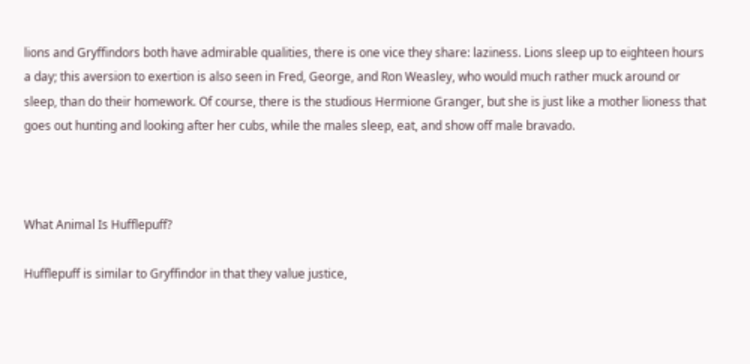lions and Gryffindors both have admirable qualities, there is one vice they share: laziness. Lions sleep up to eighteen hours a day; this aversion to exertion is also seen in Fred, George, and Ron Weasley, who would much rather muck around or sleep, than do their homework. Of course, there is the studious Hermione Granger, but she is just like a mother lioness that goes out hunting and looking after her cubs, while the males sleep, eat, and show off male bravado.



What Animal Is Hufflepuff?

Hufflepuff is similar to Gryffindor in that they value justice,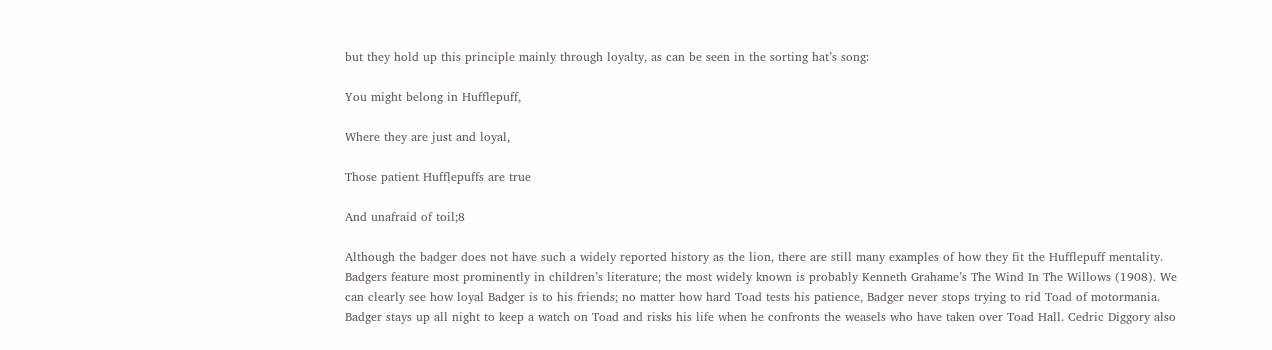but they hold up this principle mainly through loyalty, as can be seen in the sorting hat’s song:

You might belong in Hufflepuff,

Where they are just and loyal,

Those patient Hufflepuffs are true

And unafraid of toil;8

Although the badger does not have such a widely reported history as the lion, there are still many examples of how they fit the Hufflepuff mentality. Badgers feature most prominently in children’s literature; the most widely known is probably Kenneth Grahame’s The Wind In The Willows (1908). We can clearly see how loyal Badger is to his friends; no matter how hard Toad tests his patience, Badger never stops trying to rid Toad of motormania. Badger stays up all night to keep a watch on Toad and risks his life when he confronts the weasels who have taken over Toad Hall. Cedric Diggory also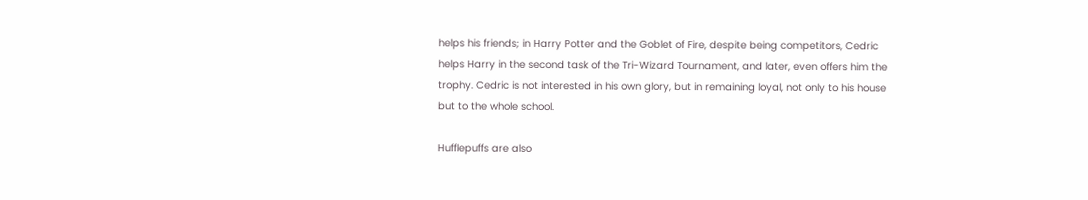helps his friends; in Harry Potter and the Goblet of Fire, despite being competitors, Cedric helps Harry in the second task of the Tri-Wizard Tournament, and later, even offers him the trophy. Cedric is not interested in his own glory, but in remaining loyal, not only to his house but to the whole school.

Hufflepuffs are also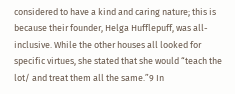considered to have a kind and caring nature; this is because their founder, Helga Hufflepuff, was all-inclusive. While the other houses all looked for specific virtues, she stated that she would “teach the lot/ and treat them all the same.”9 In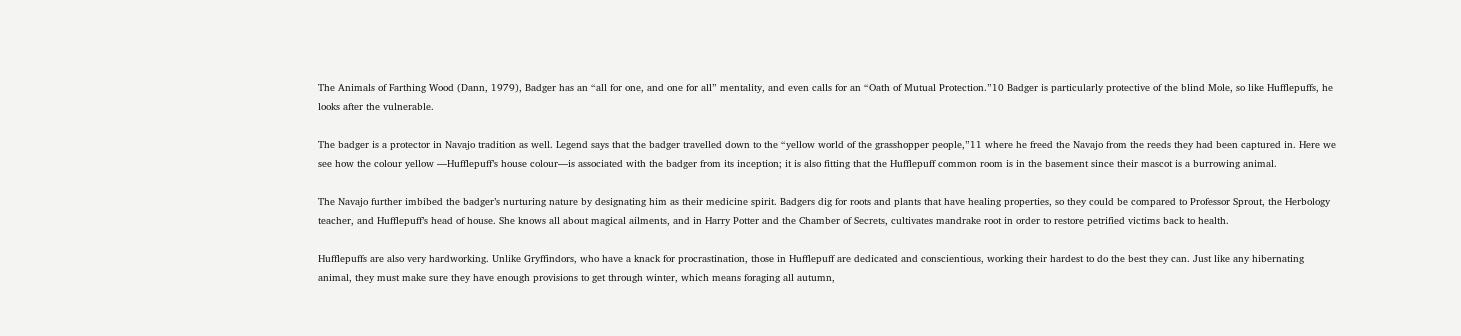The Animals of Farthing Wood (Dann, 1979), Badger has an “all for one, and one for all” mentality, and even calls for an “Oath of Mutual Protection.”10 Badger is particularly protective of the blind Mole, so like Hufflepuffs, he looks after the vulnerable.

The badger is a protector in Navajo tradition as well. Legend says that the badger travelled down to the “yellow world of the grasshopper people,”11 where he freed the Navajo from the reeds they had been captured in. Here we see how the colour yellow —Hufflepuff’s house colour—is associated with the badger from its inception; it is also fitting that the Hufflepuff common room is in the basement since their mascot is a burrowing animal.

The Navajo further imbibed the badger’s nurturing nature by designating him as their medicine spirit. Badgers dig for roots and plants that have healing properties, so they could be compared to Professor Sprout, the Herbology teacher, and Hufflepuff’s head of house. She knows all about magical ailments, and in Harry Potter and the Chamber of Secrets, cultivates mandrake root in order to restore petrified victims back to health.

Hufflepuffs are also very hardworking. Unlike Gryffindors, who have a knack for procrastination, those in Hufflepuff are dedicated and conscientious, working their hardest to do the best they can. Just like any hibernating animal, they must make sure they have enough provisions to get through winter, which means foraging all autumn,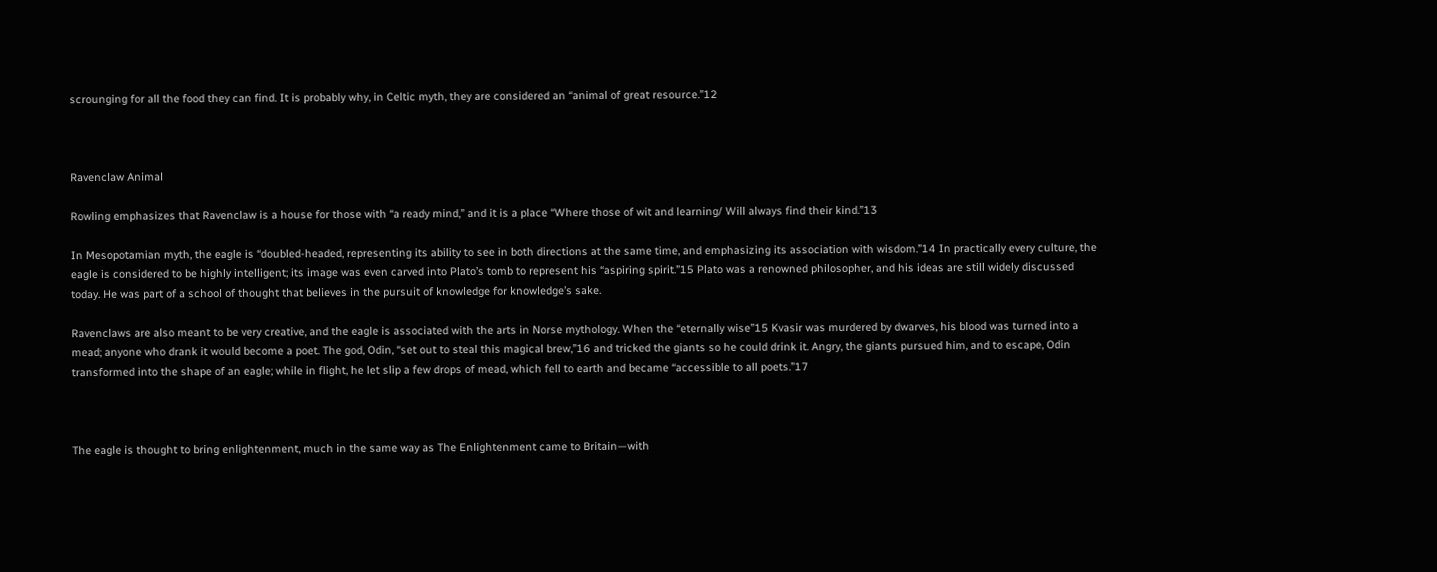scrounging for all the food they can find. It is probably why, in Celtic myth, they are considered an “animal of great resource.”12



Ravenclaw Animal

Rowling emphasizes that Ravenclaw is a house for those with “a ready mind,” and it is a place “Where those of wit and learning/ Will always find their kind.”13

In Mesopotamian myth, the eagle is “doubled-headed, representing its ability to see in both directions at the same time, and emphasizing its association with wisdom.”14 In practically every culture, the eagle is considered to be highly intelligent; its image was even carved into Plato’s tomb to represent his “aspiring spirit.”15 Plato was a renowned philosopher, and his ideas are still widely discussed today. He was part of a school of thought that believes in the pursuit of knowledge for knowledge’s sake.

Ravenclaws are also meant to be very creative, and the eagle is associated with the arts in Norse mythology. When the “eternally wise”15 Kvasir was murdered by dwarves, his blood was turned into a mead; anyone who drank it would become a poet. The god, Odin, “set out to steal this magical brew,”16 and tricked the giants so he could drink it. Angry, the giants pursued him, and to escape, Odin transformed into the shape of an eagle; while in flight, he let slip a few drops of mead, which fell to earth and became “accessible to all poets.”17



The eagle is thought to bring enlightenment, much in the same way as The Enlightenment came to Britain—with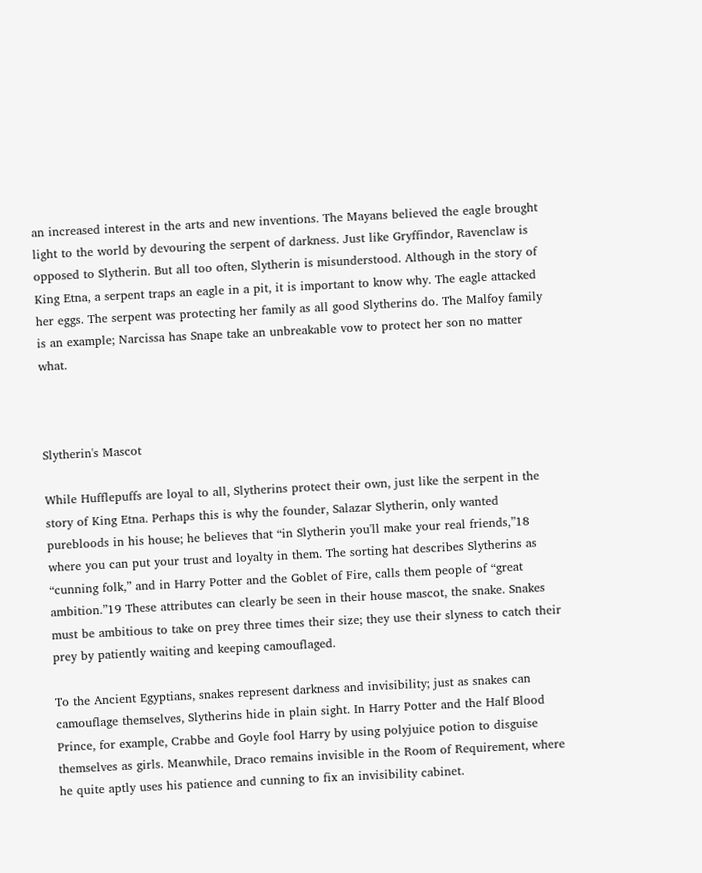an increased interest in the arts and new inventions. The Mayans believed the eagle brought light to the world by devouring the serpent of darkness. Just like Gryffindor, Ravenclaw is opposed to Slytherin. But all too often, Slytherin is misunderstood. Although in the story of King Etna, a serpent traps an eagle in a pit, it is important to know why. The eagle attacked her eggs. The serpent was protecting her family as all good Slytherins do. The Malfoy family is an example; Narcissa has Snape take an unbreakable vow to protect her son no matter what.



Slytherin's Mascot

While Hufflepuffs are loyal to all, Slytherins protect their own, just like the serpent in the story of King Etna. Perhaps this is why the founder, Salazar Slytherin, only wanted purebloods in his house; he believes that “in Slytherin you'll make your real friends,”18 where you can put your trust and loyalty in them. The sorting hat describes Slytherins as “cunning folk,” and in Harry Potter and the Goblet of Fire, calls them people of “great ambition.”19 These attributes can clearly be seen in their house mascot, the snake. Snakes must be ambitious to take on prey three times their size; they use their slyness to catch their prey by patiently waiting and keeping camouflaged.

To the Ancient Egyptians, snakes represent darkness and invisibility; just as snakes can camouflage themselves, Slytherins hide in plain sight. In Harry Potter and the Half Blood Prince, for example, Crabbe and Goyle fool Harry by using polyjuice potion to disguise themselves as girls. Meanwhile, Draco remains invisible in the Room of Requirement, where he quite aptly uses his patience and cunning to fix an invisibility cabinet.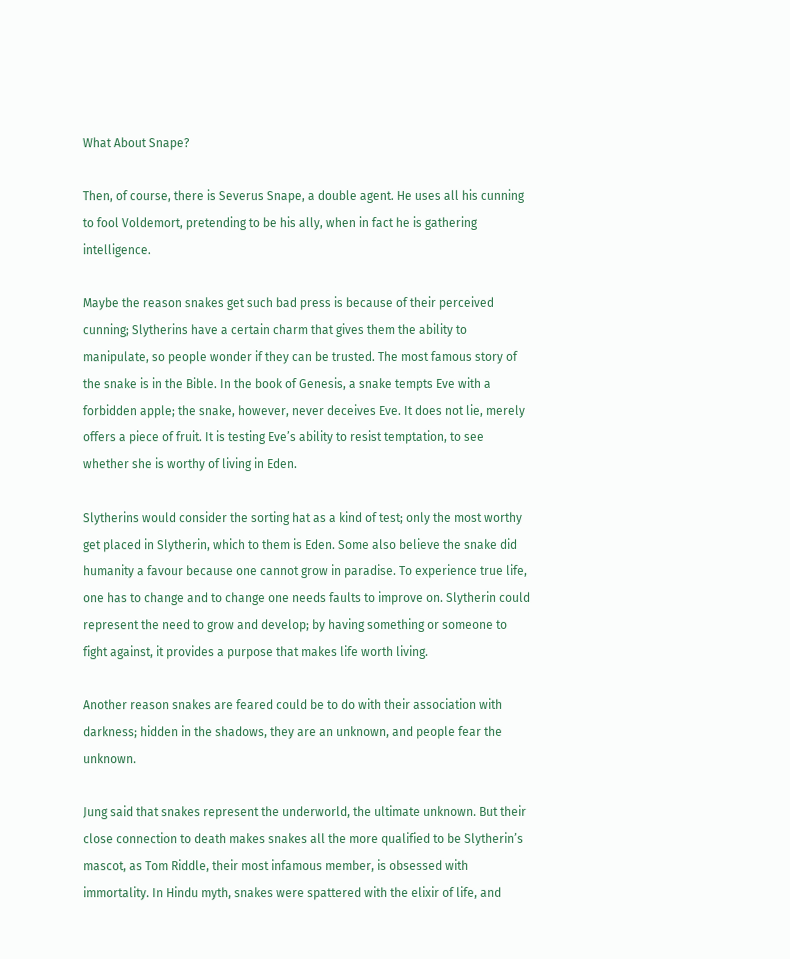What About Snape?

Then, of course, there is Severus Snape, a double agent. He uses all his cunning to fool Voldemort, pretending to be his ally, when in fact he is gathering intelligence.

Maybe the reason snakes get such bad press is because of their perceived cunning; Slytherins have a certain charm that gives them the ability to manipulate, so people wonder if they can be trusted. The most famous story of the snake is in the Bible. In the book of Genesis, a snake tempts Eve with a forbidden apple; the snake, however, never deceives Eve. It does not lie, merely offers a piece of fruit. It is testing Eve’s ability to resist temptation, to see whether she is worthy of living in Eden.

Slytherins would consider the sorting hat as a kind of test; only the most worthy get placed in Slytherin, which to them is Eden. Some also believe the snake did humanity a favour because one cannot grow in paradise. To experience true life, one has to change and to change one needs faults to improve on. Slytherin could represent the need to grow and develop; by having something or someone to fight against, it provides a purpose that makes life worth living.

Another reason snakes are feared could be to do with their association with darkness; hidden in the shadows, they are an unknown, and people fear the unknown.

Jung said that snakes represent the underworld, the ultimate unknown. But their close connection to death makes snakes all the more qualified to be Slytherin’s mascot, as Tom Riddle, their most infamous member, is obsessed with immortality. In Hindu myth, snakes were spattered with the elixir of life, and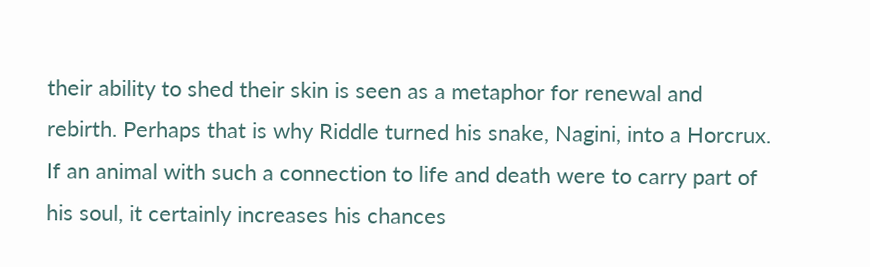their ability to shed their skin is seen as a metaphor for renewal and rebirth. Perhaps that is why Riddle turned his snake, Nagini, into a Horcrux. If an animal with such a connection to life and death were to carry part of his soul, it certainly increases his chances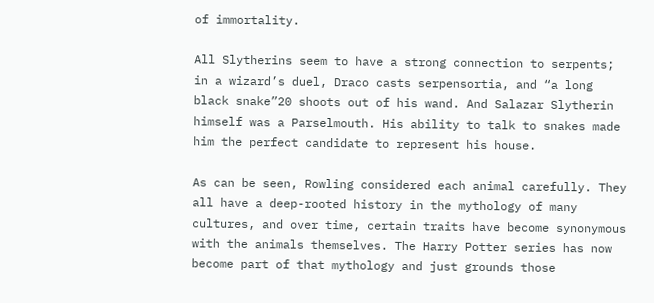of immortality.

All Slytherins seem to have a strong connection to serpents; in a wizard’s duel, Draco casts serpensortia, and “a long black snake”20 shoots out of his wand. And Salazar Slytherin himself was a Parselmouth. His ability to talk to snakes made him the perfect candidate to represent his house.

As can be seen, Rowling considered each animal carefully. They all have a deep-rooted history in the mythology of many cultures, and over time, certain traits have become synonymous with the animals themselves. The Harry Potter series has now become part of that mythology and just grounds those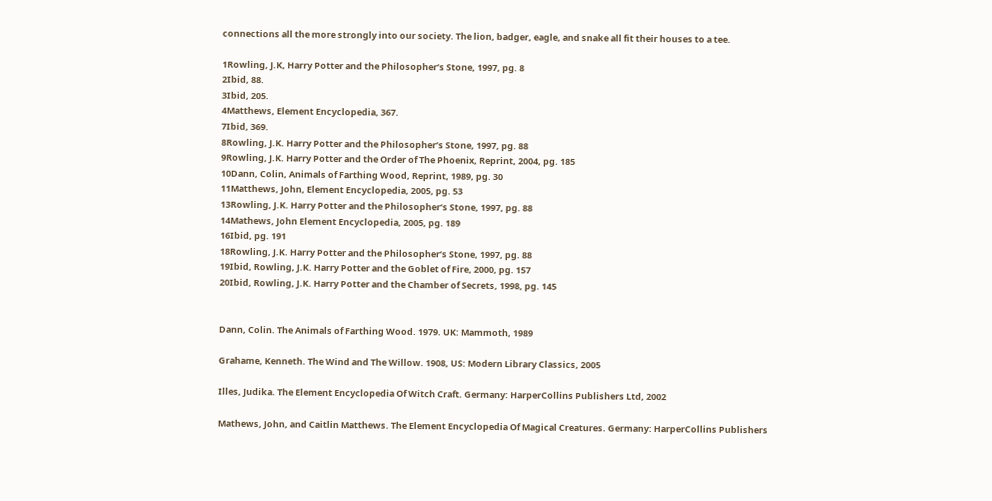connections all the more strongly into our society. The lion, badger, eagle, and snake all fit their houses to a tee.

1Rowling, J.K, Harry Potter and the Philosopher’s Stone, 1997, pg. 8
2Ibid, 88.
3Ibid, 205.
4Matthews, Element Encyclopedia, 367.
7Ibid, 369.
8Rowling, J.K. Harry Potter and the Philosopher’s Stone, 1997, pg. 88
9Rowling, J.K. Harry Potter and the Order of The Phoenix, Reprint, 2004, pg. 185
10Dann, Colin, Animals of Farthing Wood, Reprint, 1989, pg. 30
11Matthews, John, Element Encyclopedia, 2005, pg. 53
13Rowling, J.K. Harry Potter and the Philosopher’s Stone, 1997, pg. 88
14Mathews, John Element Encyclopedia, 2005, pg. 189
16Ibid, pg. 191
18Rowling, J.K. Harry Potter and the Philosopher’s Stone, 1997, pg. 88
19Ibid, Rowling, J.K. Harry Potter and the Goblet of Fire, 2000, pg. 157
20Ibid, Rowling, J.K. Harry Potter and the Chamber of Secrets, 1998, pg. 145


Dann, Colin. The Animals of Farthing Wood. 1979. UK: Mammoth, 1989

Grahame, Kenneth. The Wind and The Willow. 1908, US: Modern Library Classics, 2005

Illes, Judika. The Element Encyclopedia Of Witch Craft. Germany: HarperCollins Publishers Ltd, 2002

Mathews, John, and Caitlin Matthews. The Element Encyclopedia Of Magical Creatures. Germany: HarperCollins Publishers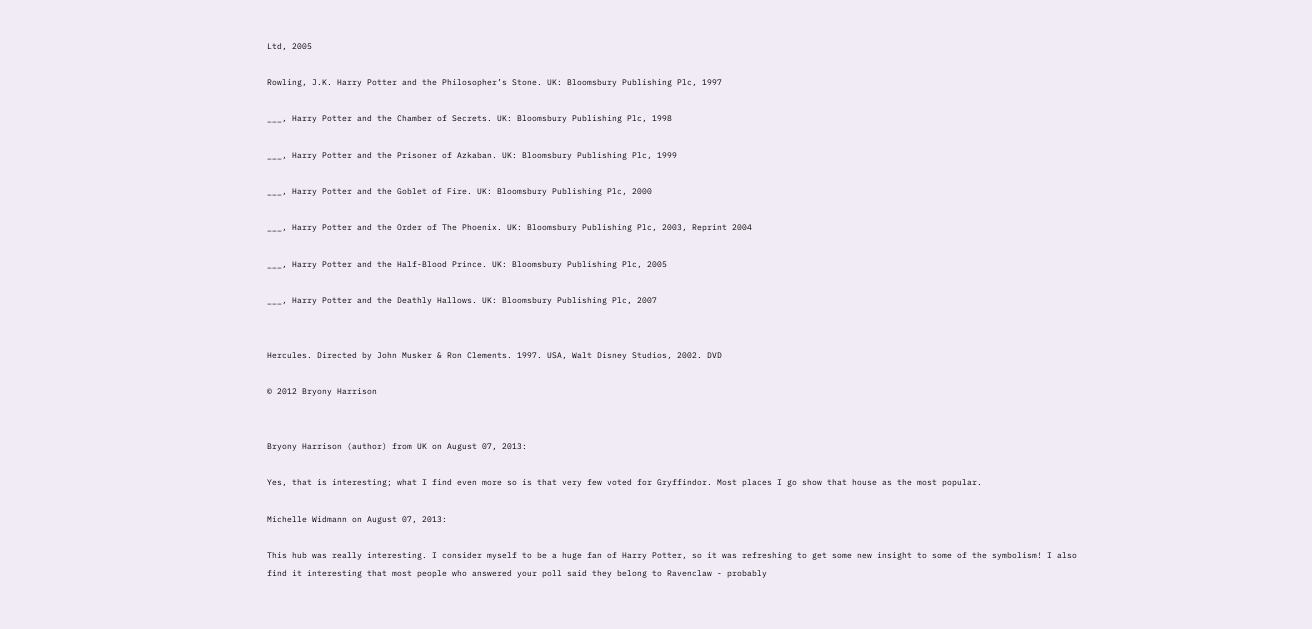Ltd, 2005

Rowling, J.K. Harry Potter and the Philosopher’s Stone. UK: Bloomsbury Publishing Plc, 1997

___, Harry Potter and the Chamber of Secrets. UK: Bloomsbury Publishing Plc, 1998

___, Harry Potter and the Prisoner of Azkaban. UK: Bloomsbury Publishing Plc, 1999

___, Harry Potter and the Goblet of Fire. UK: Bloomsbury Publishing Plc, 2000

___, Harry Potter and the Order of The Phoenix. UK: Bloomsbury Publishing Plc, 2003, Reprint 2004

___, Harry Potter and the Half-Blood Prince. UK: Bloomsbury Publishing Plc, 2005

___, Harry Potter and the Deathly Hallows. UK: Bloomsbury Publishing Plc, 2007


Hercules. Directed by John Musker & Ron Clements. 1997. USA, Walt Disney Studios, 2002. DVD

© 2012 Bryony Harrison


Bryony Harrison (author) from UK on August 07, 2013:

Yes, that is interesting; what I find even more so is that very few voted for Gryffindor. Most places I go show that house as the most popular.

Michelle Widmann on August 07, 2013:

This hub was really interesting. I consider myself to be a huge fan of Harry Potter, so it was refreshing to get some new insight to some of the symbolism! I also find it interesting that most people who answered your poll said they belong to Ravenclaw - probably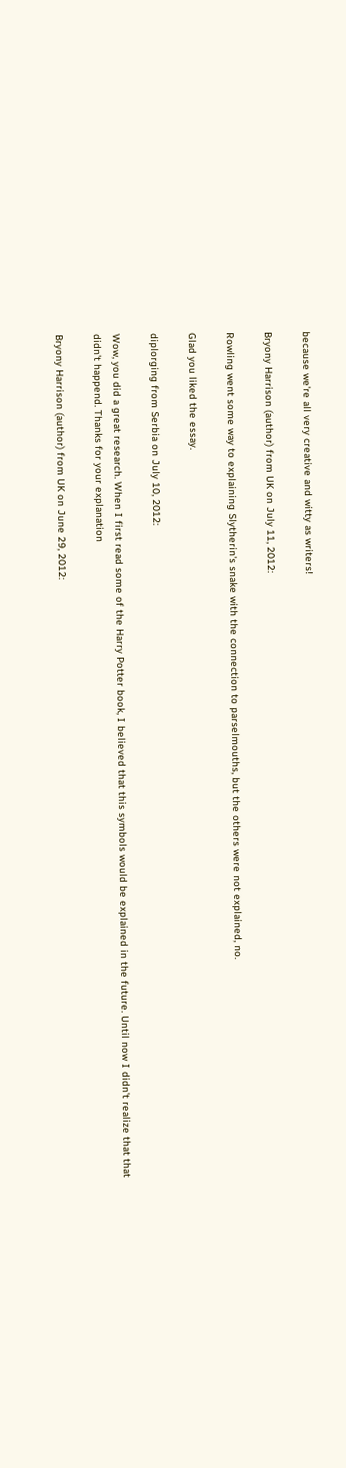because we're all very creative and witty as writers!

Bryony Harrison (author) from UK on July 11, 2012:

Rowling went some way to explaining Slytherin's snake with the connection to parselmouths, but the others were not explained, no.

Glad you liked the essay.

diplorging from Serbia on July 10, 2012:

Wow, you did a great research. When I first read some of the Harry Potter book, I believed that this symbols would be explained in the future. Until now I didn't realize that that didn't happend. Thanks for your explanation

Bryony Harrison (author) from UK on June 29, 2012: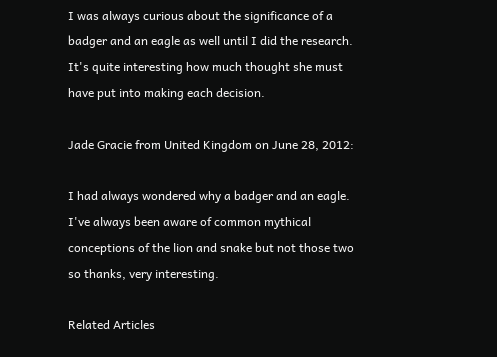I was always curious about the significance of a badger and an eagle as well until I did the research. It's quite interesting how much thought she must have put into making each decision.

Jade Gracie from United Kingdom on June 28, 2012:

I had always wondered why a badger and an eagle. I've always been aware of common mythical conceptions of the lion and snake but not those two so thanks, very interesting.

Related Articles